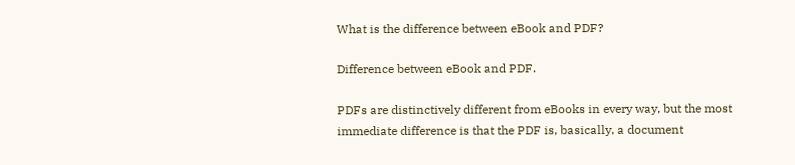What is the difference between eBook and PDF?

Difference between eBook and PDF.

PDFs are distinctively different from eBooks in every way, but the most immediate difference is that the PDF is, basically, a document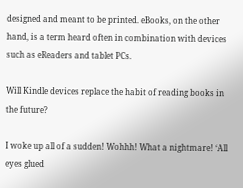designed and meant to be printed. eBooks, on the other hand, is a term heard often in combination with devices such as eReaders and tablet PCs.

Will Kindle devices replace the habit of reading books in the future?

I woke up all of a sudden! Wohhh! What a nightmare! ‘All eyes glued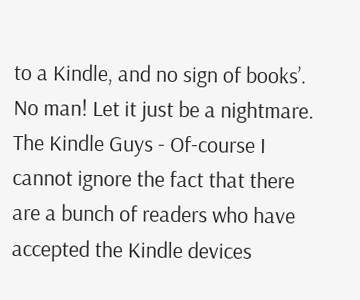to a Kindle, and no sign of books’. No man! Let it just be a nightmare. The Kindle Guys - Of-course I cannot ignore the fact that there are a bunch of readers who have accepted the Kindle devices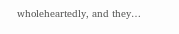wholeheartedly, and they…